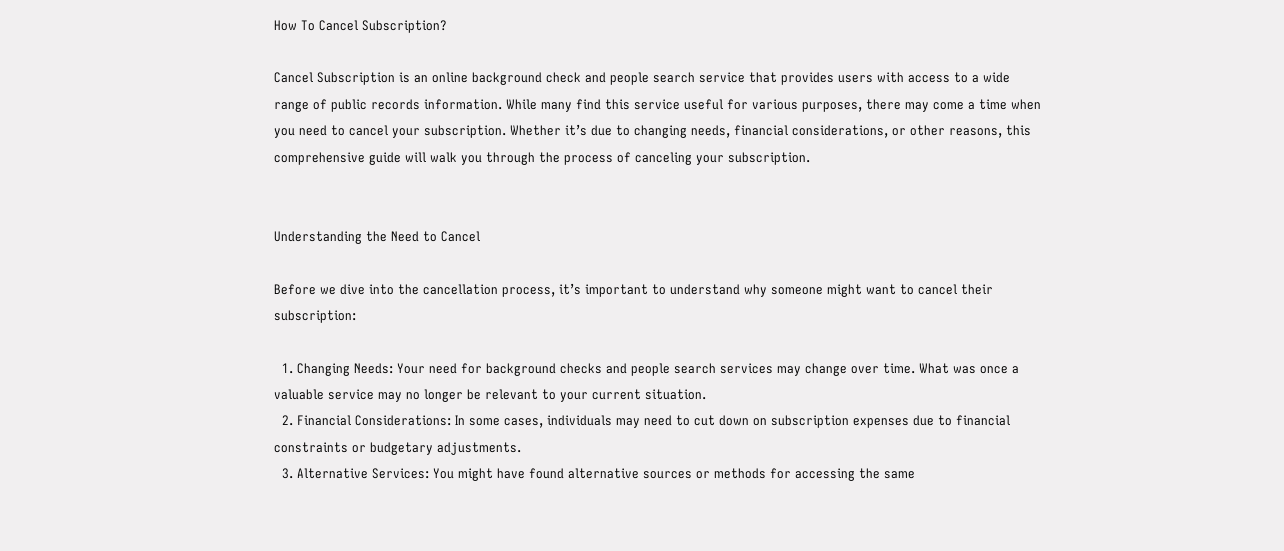How To Cancel Subscription?

Cancel Subscription is an online background check and people search service that provides users with access to a wide range of public records information. While many find this service useful for various purposes, there may come a time when you need to cancel your subscription. Whether it’s due to changing needs, financial considerations, or other reasons, this comprehensive guide will walk you through the process of canceling your subscription.


Understanding the Need to Cancel

Before we dive into the cancellation process, it’s important to understand why someone might want to cancel their subscription:

  1. Changing Needs: Your need for background checks and people search services may change over time. What was once a valuable service may no longer be relevant to your current situation.
  2. Financial Considerations: In some cases, individuals may need to cut down on subscription expenses due to financial constraints or budgetary adjustments.
  3. Alternative Services: You might have found alternative sources or methods for accessing the same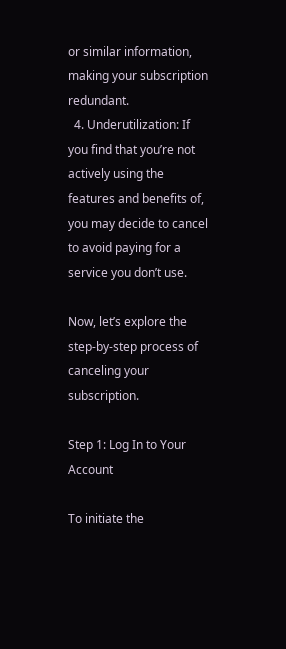or similar information, making your subscription redundant.
  4. Underutilization: If you find that you’re not actively using the features and benefits of, you may decide to cancel to avoid paying for a service you don’t use.

Now, let’s explore the step-by-step process of canceling your subscription.

Step 1: Log In to Your Account

To initiate the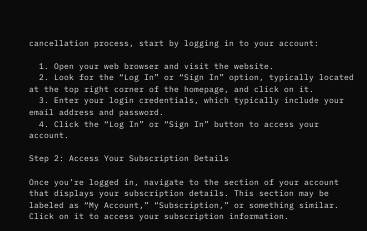cancellation process, start by logging in to your account:

  1. Open your web browser and visit the website.
  2. Look for the “Log In” or “Sign In” option, typically located at the top right corner of the homepage, and click on it.
  3. Enter your login credentials, which typically include your email address and password.
  4. Click the “Log In” or “Sign In” button to access your account.

Step 2: Access Your Subscription Details

Once you’re logged in, navigate to the section of your account that displays your subscription details. This section may be labeled as “My Account,” “Subscription,” or something similar. Click on it to access your subscription information.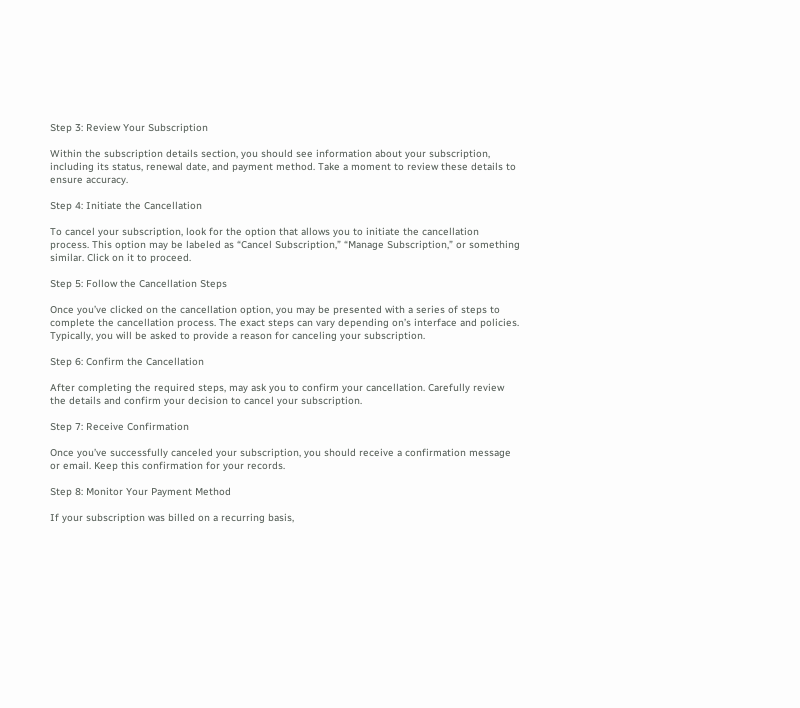Step 3: Review Your Subscription

Within the subscription details section, you should see information about your subscription, including its status, renewal date, and payment method. Take a moment to review these details to ensure accuracy.

Step 4: Initiate the Cancellation

To cancel your subscription, look for the option that allows you to initiate the cancellation process. This option may be labeled as “Cancel Subscription,” “Manage Subscription,” or something similar. Click on it to proceed.

Step 5: Follow the Cancellation Steps

Once you’ve clicked on the cancellation option, you may be presented with a series of steps to complete the cancellation process. The exact steps can vary depending on’s interface and policies. Typically, you will be asked to provide a reason for canceling your subscription.

Step 6: Confirm the Cancellation

After completing the required steps, may ask you to confirm your cancellation. Carefully review the details and confirm your decision to cancel your subscription.

Step 7: Receive Confirmation

Once you’ve successfully canceled your subscription, you should receive a confirmation message or email. Keep this confirmation for your records.

Step 8: Monitor Your Payment Method

If your subscription was billed on a recurring basis,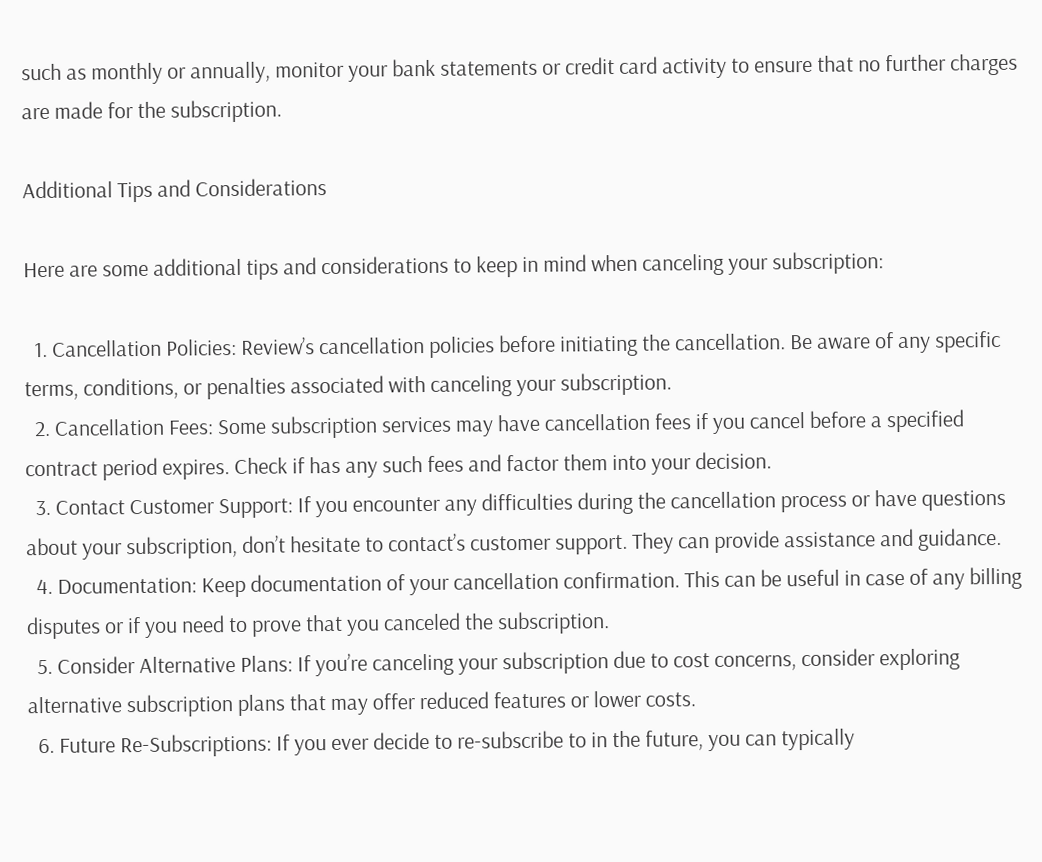such as monthly or annually, monitor your bank statements or credit card activity to ensure that no further charges are made for the subscription.

Additional Tips and Considerations

Here are some additional tips and considerations to keep in mind when canceling your subscription:

  1. Cancellation Policies: Review’s cancellation policies before initiating the cancellation. Be aware of any specific terms, conditions, or penalties associated with canceling your subscription.
  2. Cancellation Fees: Some subscription services may have cancellation fees if you cancel before a specified contract period expires. Check if has any such fees and factor them into your decision.
  3. Contact Customer Support: If you encounter any difficulties during the cancellation process or have questions about your subscription, don’t hesitate to contact’s customer support. They can provide assistance and guidance.
  4. Documentation: Keep documentation of your cancellation confirmation. This can be useful in case of any billing disputes or if you need to prove that you canceled the subscription.
  5. Consider Alternative Plans: If you’re canceling your subscription due to cost concerns, consider exploring alternative subscription plans that may offer reduced features or lower costs.
  6. Future Re-Subscriptions: If you ever decide to re-subscribe to in the future, you can typically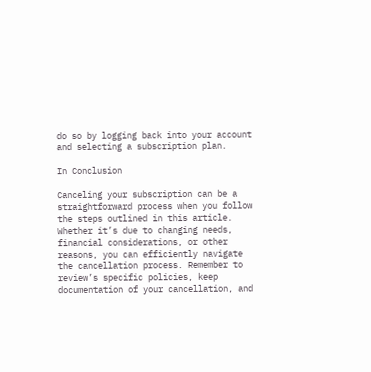do so by logging back into your account and selecting a subscription plan.

In Conclusion

Canceling your subscription can be a straightforward process when you follow the steps outlined in this article. Whether it’s due to changing needs, financial considerations, or other reasons, you can efficiently navigate the cancellation process. Remember to review’s specific policies, keep documentation of your cancellation, and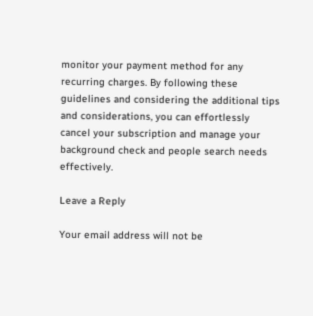monitor your payment method for any recurring charges. By following these guidelines and considering the additional tips and considerations, you can effortlessly cancel your subscription and manage your background check and people search needs effectively.

Leave a Reply

Your email address will not be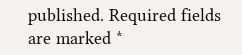published. Required fields are marked *